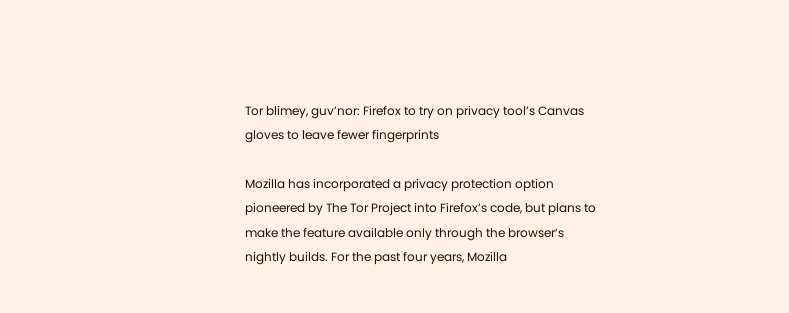Tor blimey, guv’nor: Firefox to try on privacy tool’s Canvas gloves to leave fewer fingerprints

Mozilla has incorporated a privacy protection option pioneered by The Tor Project into Firefox’s code, but plans to make the feature available only through the browser’s nightly builds. For the past four years, Mozilla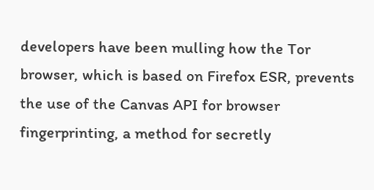developers have been mulling how the Tor browser, which is based on Firefox ESR, prevents the use of the Canvas API for browser fingerprinting, a method for secretly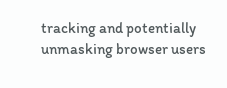tracking and potentially unmasking browser users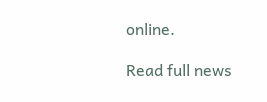online.

Read full news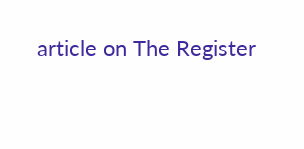article on The Register